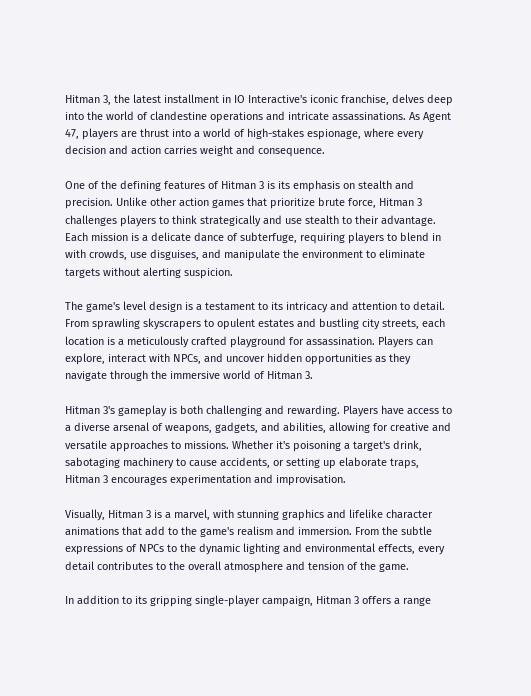Hitman 3, the latest installment in IO Interactive's iconic franchise, delves deep into the world of clandestine operations and intricate assassinations. As Agent 47, players are thrust into a world of high-stakes espionage, where every decision and action carries weight and consequence.

One of the defining features of Hitman 3 is its emphasis on stealth and precision. Unlike other action games that prioritize brute force, Hitman 3 challenges players to think strategically and use stealth to their advantage. Each mission is a delicate dance of subterfuge, requiring players to blend in with crowds, use disguises, and manipulate the environment to eliminate targets without alerting suspicion.

The game's level design is a testament to its intricacy and attention to detail. From sprawling skyscrapers to opulent estates and bustling city streets, each location is a meticulously crafted playground for assassination. Players can explore, interact with NPCs, and uncover hidden opportunities as they navigate through the immersive world of Hitman 3.

Hitman 3's gameplay is both challenging and rewarding. Players have access to a diverse arsenal of weapons, gadgets, and abilities, allowing for creative and versatile approaches to missions. Whether it's poisoning a target's drink, sabotaging machinery to cause accidents, or setting up elaborate traps, Hitman 3 encourages experimentation and improvisation.

Visually, Hitman 3 is a marvel, with stunning graphics and lifelike character animations that add to the game's realism and immersion. From the subtle expressions of NPCs to the dynamic lighting and environmental effects, every detail contributes to the overall atmosphere and tension of the game.

In addition to its gripping single-player campaign, Hitman 3 offers a range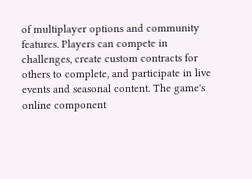of multiplayer options and community features. Players can compete in challenges, create custom contracts for others to complete, and participate in live events and seasonal content. The game's online component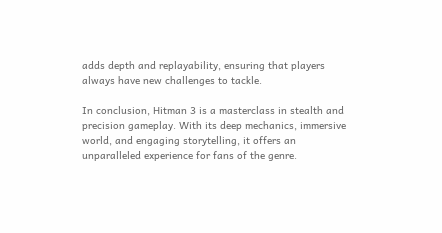adds depth and replayability, ensuring that players always have new challenges to tackle.

In conclusion, Hitman 3 is a masterclass in stealth and precision gameplay. With its deep mechanics, immersive world, and engaging storytelling, it offers an unparalleled experience for fans of the genre.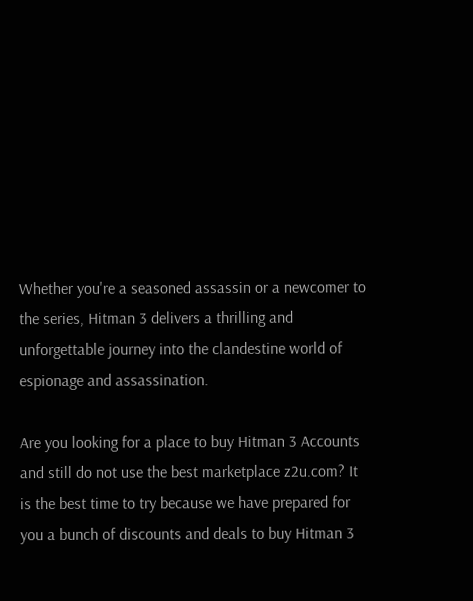Whether you're a seasoned assassin or a newcomer to the series, Hitman 3 delivers a thrilling and unforgettable journey into the clandestine world of espionage and assassination.

Are you looking for a place to buy Hitman 3 Accounts and still do not use the best marketplace z2u.com? It is the best time to try because we have prepared for you a bunch of discounts and deals to buy Hitman 3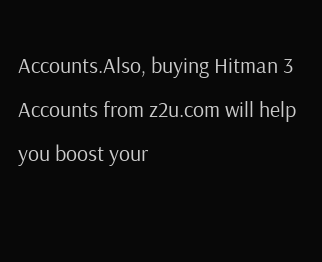Accounts.Also, buying Hitman 3 Accounts from z2u.com will help you boost your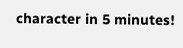character in 5 minutes!